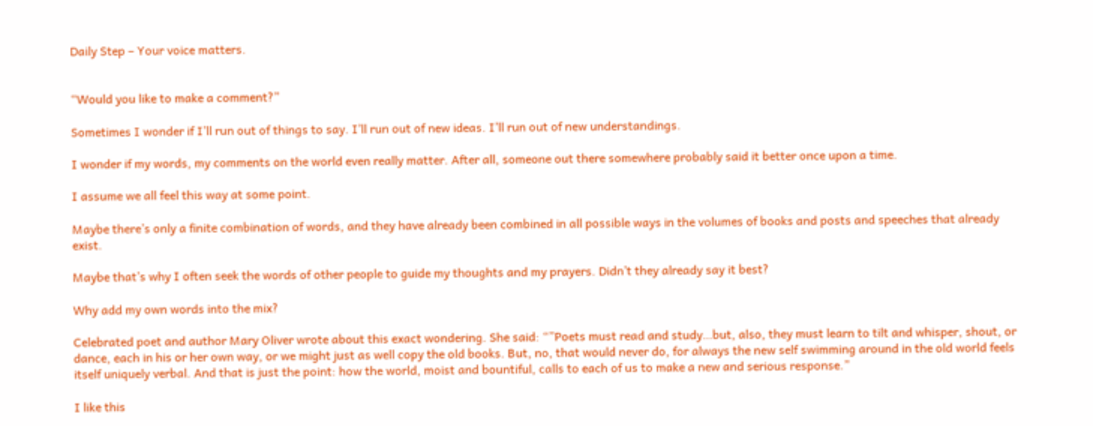Daily Step – Your voice matters.


“Would you like to make a comment?”

Sometimes I wonder if I’ll run out of things to say. I’ll run out of new ideas. I’ll run out of new understandings.

I wonder if my words, my comments on the world even really matter. After all, someone out there somewhere probably said it better once upon a time.

I assume we all feel this way at some point.

Maybe there’s only a finite combination of words, and they have already been combined in all possible ways in the volumes of books and posts and speeches that already exist.

Maybe that’s why I often seek the words of other people to guide my thoughts and my prayers. Didn’t they already say it best?

Why add my own words into the mix?

Celebrated poet and author Mary Oliver wrote about this exact wondering. She said: “”Poets must read and study…but, also, they must learn to tilt and whisper, shout, or dance, each in his or her own way, or we might just as well copy the old books. But, no, that would never do, for always the new self swimming around in the old world feels itself uniquely verbal. And that is just the point: how the world, moist and bountiful, calls to each of us to make a new and serious response.”

I like this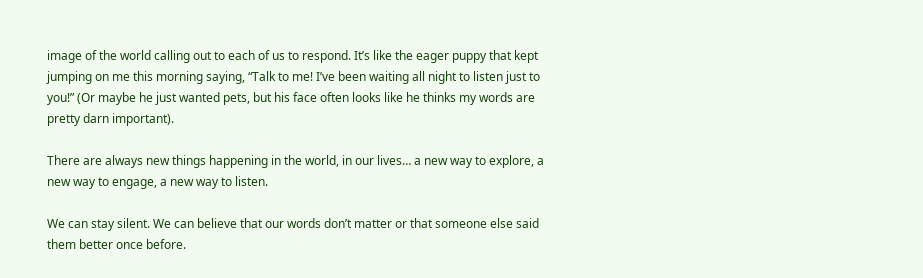image of the world calling out to each of us to respond. It’s like the eager puppy that kept jumping on me this morning saying, “Talk to me! I’ve been waiting all night to listen just to you!” (Or maybe he just wanted pets, but his face often looks like he thinks my words are pretty darn important).

There are always new things happening in the world, in our lives… a new way to explore, a new way to engage, a new way to listen.

We can stay silent. We can believe that our words don’t matter or that someone else said them better once before.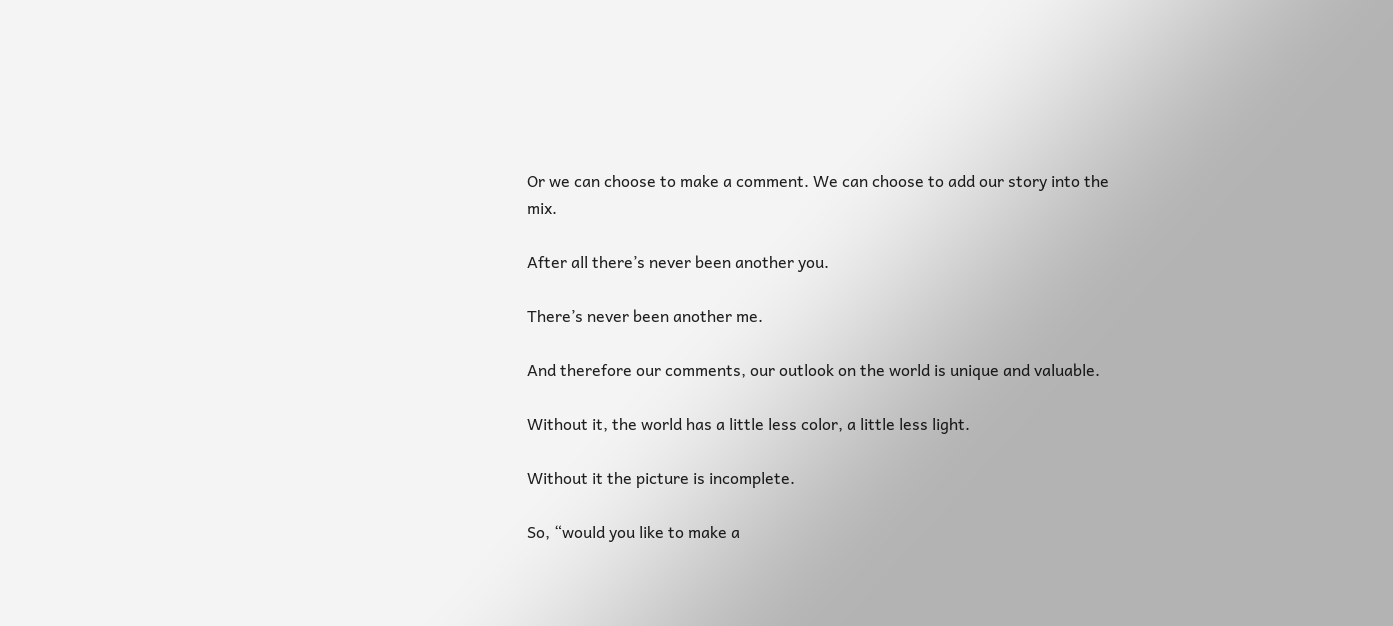Or we can choose to make a comment. We can choose to add our story into the mix.

After all there’s never been another you.

There’s never been another me.

And therefore our comments, our outlook on the world is unique and valuable.

Without it, the world has a little less color, a little less light.

Without it the picture is incomplete.

So, “would you like to make a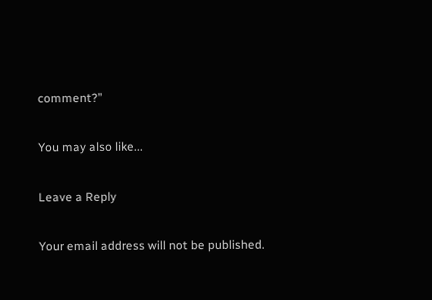comment?”

You may also like...

Leave a Reply

Your email address will not be published.